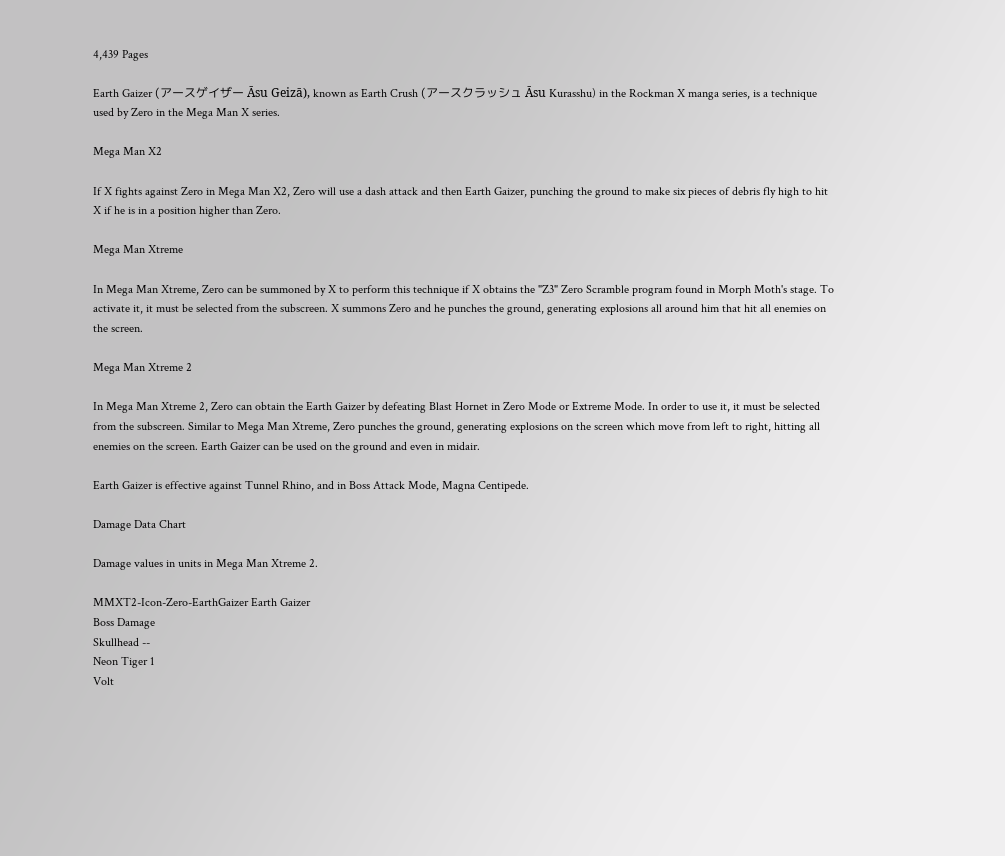4,439 Pages

Earth Gaizer (アースゲイザー Āsu Geizā), known as Earth Crush (アースクラッシュ Āsu Kurasshu) in the Rockman X manga series, is a technique used by Zero in the Mega Man X series.

Mega Man X2

If X fights against Zero in Mega Man X2, Zero will use a dash attack and then Earth Gaizer, punching the ground to make six pieces of debris fly high to hit X if he is in a position higher than Zero.

Mega Man Xtreme

In Mega Man Xtreme, Zero can be summoned by X to perform this technique if X obtains the "Z3" Zero Scramble program found in Morph Moth's stage. To activate it, it must be selected from the subscreen. X summons Zero and he punches the ground, generating explosions all around him that hit all enemies on the screen.

Mega Man Xtreme 2

In Mega Man Xtreme 2, Zero can obtain the Earth Gaizer by defeating Blast Hornet in Zero Mode or Extreme Mode. In order to use it, it must be selected from the subscreen. Similar to Mega Man Xtreme, Zero punches the ground, generating explosions on the screen which move from left to right, hitting all enemies on the screen. Earth Gaizer can be used on the ground and even in midair.

Earth Gaizer is effective against Tunnel Rhino, and in Boss Attack Mode, Magna Centipede.

Damage Data Chart

Damage values in units in Mega Man Xtreme 2.

MMXT2-Icon-Zero-EarthGaizer Earth Gaizer
Boss Damage
Skullhead --
Neon Tiger 1
Volt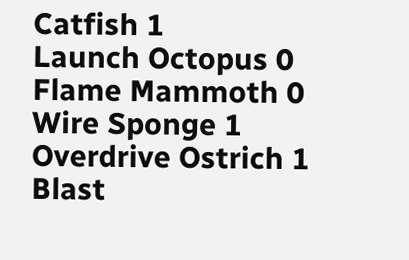Catfish 1
Launch Octopus 0
Flame Mammoth 0
Wire Sponge 1
Overdrive Ostrich 1
Blast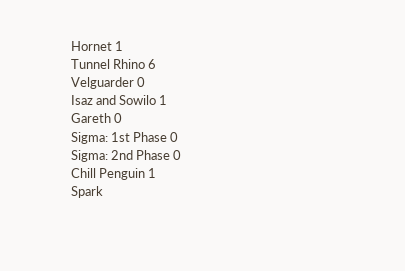Hornet 1
Tunnel Rhino 6
Velguarder 0
Isaz and Sowilo 1
Gareth 0
Sigma: 1st Phase 0
Sigma: 2nd Phase 0
Chill Penguin 1
Spark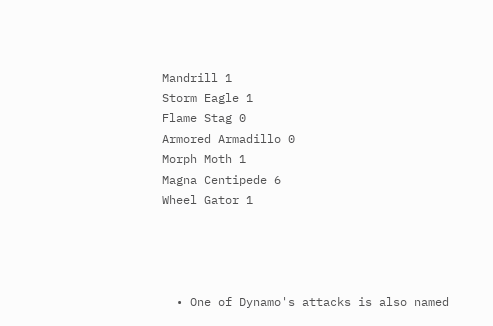Mandrill 1
Storm Eagle 1
Flame Stag 0
Armored Armadillo 0
Morph Moth 1
Magna Centipede 6
Wheel Gator 1




  • One of Dynamo's attacks is also named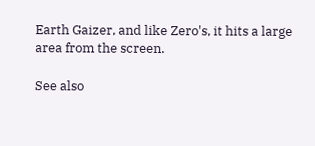Earth Gaizer, and like Zero's, it hits a large area from the screen.

See also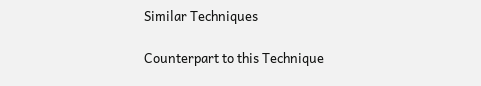Similar Techniques

Counterpart to this Technique